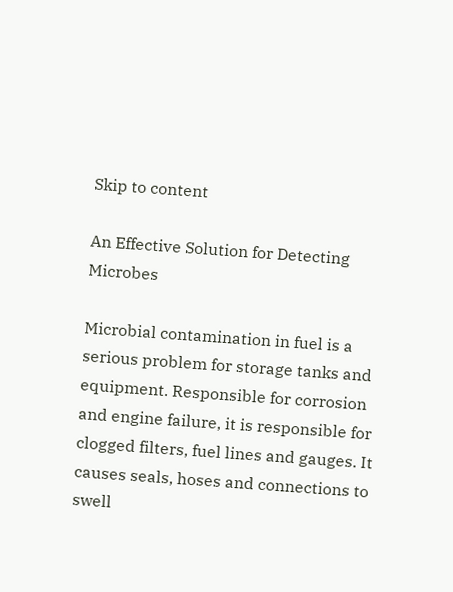Skip to content

An Effective Solution for Detecting Microbes

Microbial contamination in fuel is a serious problem for storage tanks and equipment. Responsible for corrosion and engine failure, it is responsible for clogged filters, fuel lines and gauges. It causes seals, hoses and connections to swell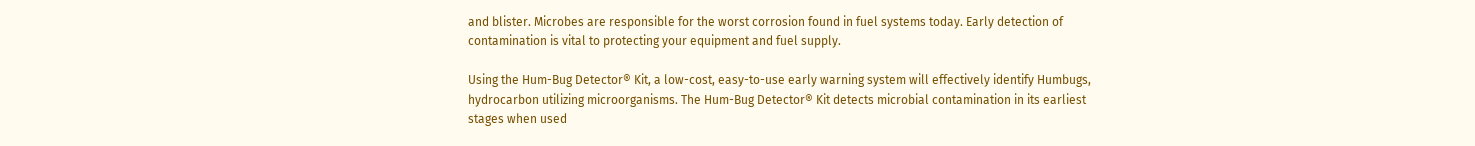and blister. Microbes are responsible for the worst corrosion found in fuel systems today. Early detection of contamination is vital to protecting your equipment and fuel supply.

Using the Hum-Bug Detector® Kit, a low-cost, easy-to-use early warning system will effectively identify Humbugs, hydrocarbon utilizing microorganisms. The Hum-Bug Detector® Kit detects microbial contamination in its earliest stages when used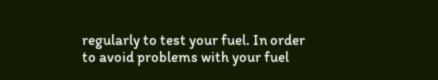regularly to test your fuel. In order to avoid problems with your fuel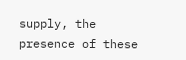supply, the presence of these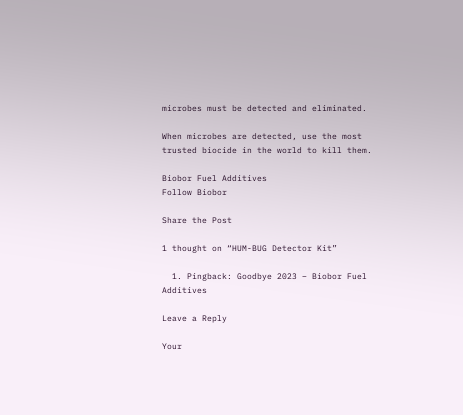microbes must be detected and eliminated.

When microbes are detected, use the most trusted biocide in the world to kill them.

Biobor Fuel Additives
Follow Biobor

Share the Post

1 thought on “HUM-BUG Detector Kit”

  1. Pingback: Goodbye 2023 – Biobor Fuel Additives

Leave a Reply

Your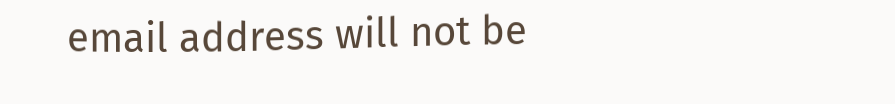email address will not be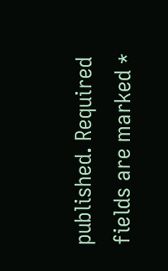published. Required fields are marked *